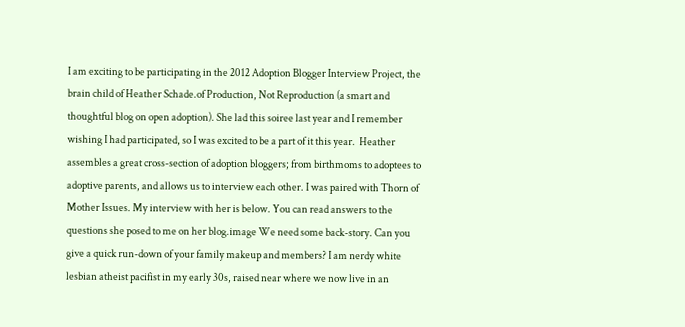I am exciting to be participating in the 2012 Adoption Blogger Interview Project, the brain child of Heather Schade.of Production, Not Reproduction (a smart and thoughtful blog on open adoption). She lad this soiree last year and I remember wishing I had participated, so I was excited to be a part of it this year.  Heather assembles a great cross-section of adoption bloggers; from birthmoms to adoptees to adoptive parents, and allows us to interview each other. I was paired with Thorn of Mother Issues. My interview with her is below. You can read answers to the questions she posed to me on her blog.image We need some back-story. Can you give a quick run-down of your family makeup and members? I am nerdy white lesbian atheist pacifist in my early 30s, raised near where we now live in an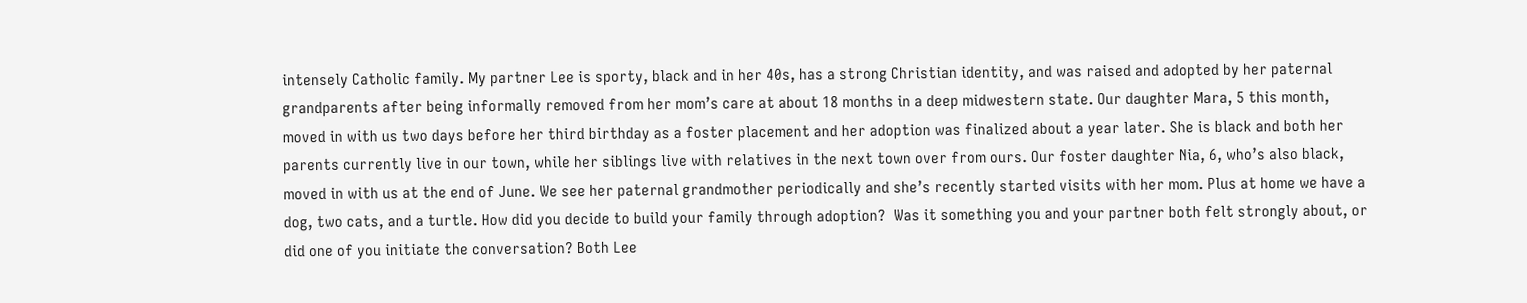intensely Catholic family. My partner Lee is sporty, black and in her 40s, has a strong Christian identity, and was raised and adopted by her paternal grandparents after being informally removed from her mom’s care at about 18 months in a deep midwestern state. Our daughter Mara, 5 this month, moved in with us two days before her third birthday as a foster placement and her adoption was finalized about a year later. She is black and both her parents currently live in our town, while her siblings live with relatives in the next town over from ours. Our foster daughter Nia, 6, who’s also black, moved in with us at the end of June. We see her paternal grandmother periodically and she’s recently started visits with her mom. Plus at home we have a dog, two cats, and a turtle. How did you decide to build your family through adoption?  Was it something you and your partner both felt strongly about, or did one of you initiate the conversation? Both Lee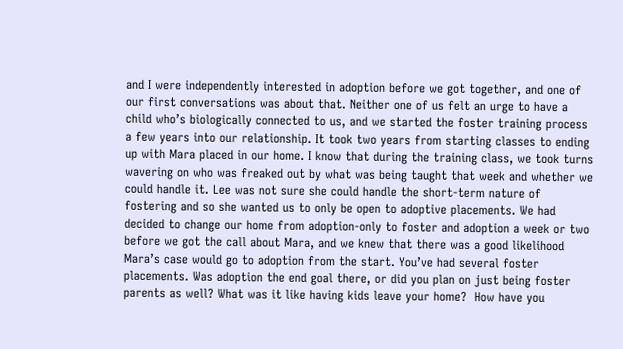and I were independently interested in adoption before we got together, and one of our first conversations was about that. Neither one of us felt an urge to have a child who’s biologically connected to us, and we started the foster training process a few years into our relationship. It took two years from starting classes to ending up with Mara placed in our home. I know that during the training class, we took turns wavering on who was freaked out by what was being taught that week and whether we could handle it. Lee was not sure she could handle the short-term nature of fostering and so she wanted us to only be open to adoptive placements. We had decided to change our home from adoption-only to foster and adoption a week or two before we got the call about Mara, and we knew that there was a good likelihood Mara’s case would go to adoption from the start. You’ve had several foster placements. Was adoption the end goal there, or did you plan on just being foster parents as well? What was it like having kids leave your home?  How have you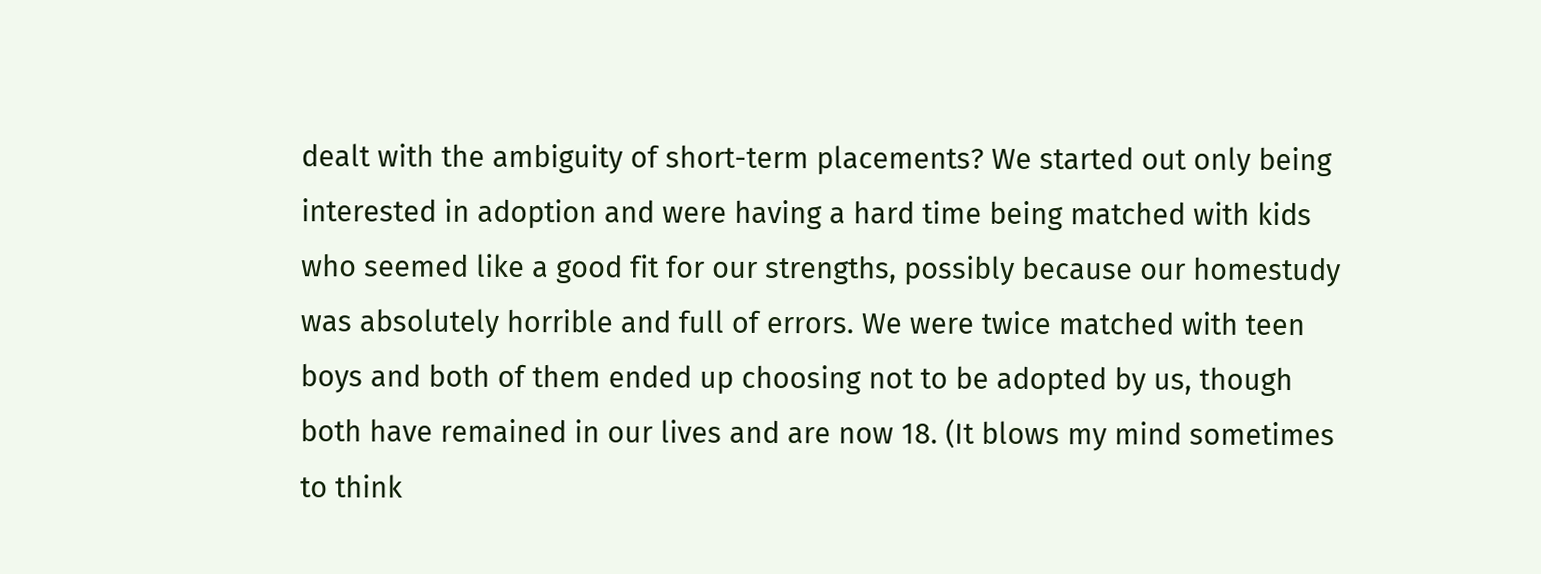dealt with the ambiguity of short-term placements? We started out only being interested in adoption and were having a hard time being matched with kids who seemed like a good fit for our strengths, possibly because our homestudy was absolutely horrible and full of errors. We were twice matched with teen boys and both of them ended up choosing not to be adopted by us, though both have remained in our lives and are now 18. (It blows my mind sometimes to think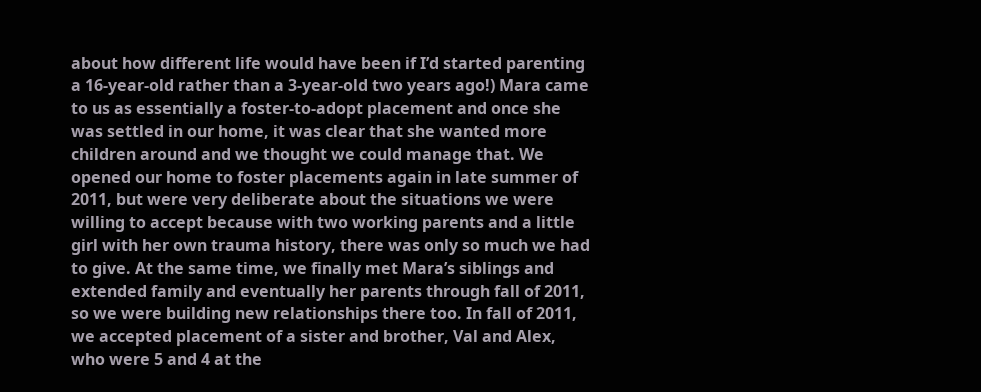about how different life would have been if I’d started parenting a 16-year-old rather than a 3-year-old two years ago!) Mara came to us as essentially a foster-to-adopt placement and once she was settled in our home, it was clear that she wanted more children around and we thought we could manage that. We opened our home to foster placements again in late summer of 2011, but were very deliberate about the situations we were willing to accept because with two working parents and a little girl with her own trauma history, there was only so much we had to give. At the same time, we finally met Mara’s siblings and extended family and eventually her parents through fall of 2011, so we were building new relationships there too. In fall of 2011, we accepted placement of a sister and brother, Val and Alex, who were 5 and 4 at the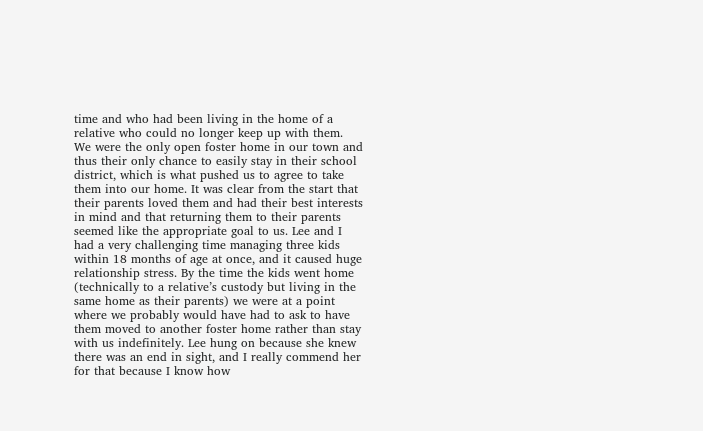time and who had been living in the home of a relative who could no longer keep up with them. We were the only open foster home in our town and thus their only chance to easily stay in their school district, which is what pushed us to agree to take them into our home. It was clear from the start that their parents loved them and had their best interests in mind and that returning them to their parents seemed like the appropriate goal to us. Lee and I had a very challenging time managing three kids within 18 months of age at once, and it caused huge relationship stress. By the time the kids went home (technically to a relative’s custody but living in the same home as their parents) we were at a point where we probably would have had to ask to have them moved to another foster home rather than stay with us indefinitely. Lee hung on because she knew there was an end in sight, and I really commend her for that because I know how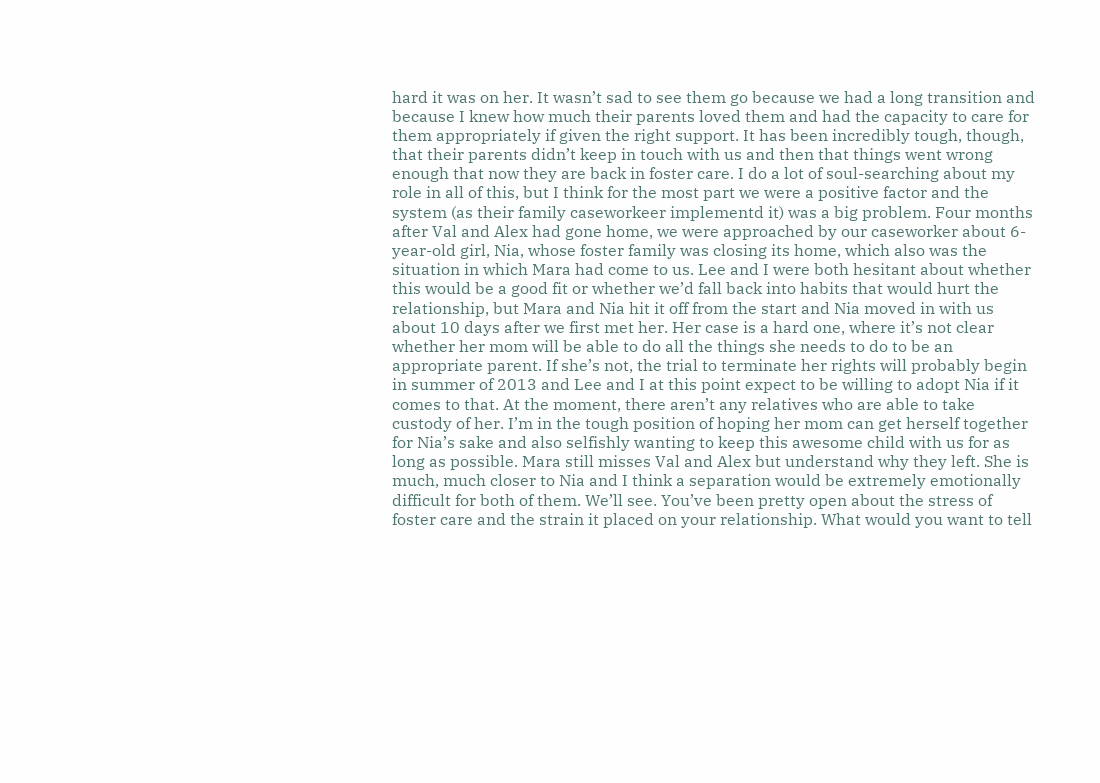hard it was on her. It wasn’t sad to see them go because we had a long transition and because I knew how much their parents loved them and had the capacity to care for them appropriately if given the right support. It has been incredibly tough, though, that their parents didn’t keep in touch with us and then that things went wrong enough that now they are back in foster care. I do a lot of soul-searching about my role in all of this, but I think for the most part we were a positive factor and the system (as their family caseworkeer implementd it) was a big problem. Four months after Val and Alex had gone home, we were approached by our caseworker about 6-year-old girl, Nia, whose foster family was closing its home, which also was the situation in which Mara had come to us. Lee and I were both hesitant about whether this would be a good fit or whether we’d fall back into habits that would hurt the relationship, but Mara and Nia hit it off from the start and Nia moved in with us about 10 days after we first met her. Her case is a hard one, where it’s not clear whether her mom will be able to do all the things she needs to do to be an appropriate parent. If she’s not, the trial to terminate her rights will probably begin in summer of 2013 and Lee and I at this point expect to be willing to adopt Nia if it comes to that. At the moment, there aren’t any relatives who are able to take custody of her. I’m in the tough position of hoping her mom can get herself together for Nia’s sake and also selfishly wanting to keep this awesome child with us for as long as possible. Mara still misses Val and Alex but understand why they left. She is much, much closer to Nia and I think a separation would be extremely emotionally difficult for both of them. We’ll see. You’ve been pretty open about the stress of foster care and the strain it placed on your relationship. What would you want to tell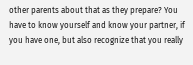other parents about that as they prepare? You have to know yourself and know your partner, if you have one, but also recognize that you really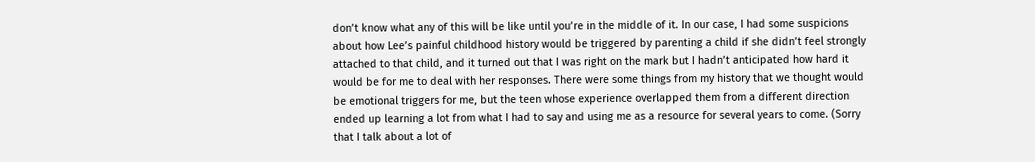don’t know what any of this will be like until you’re in the middle of it. In our case, I had some suspicions about how Lee’s painful childhood history would be triggered by parenting a child if she didn’t feel strongly attached to that child, and it turned out that I was right on the mark but I hadn’t anticipated how hard it would be for me to deal with her responses. There were some things from my history that we thought would be emotional triggers for me, but the teen whose experience overlapped them from a different direction ended up learning a lot from what I had to say and using me as a resource for several years to come. (Sorry that I talk about a lot of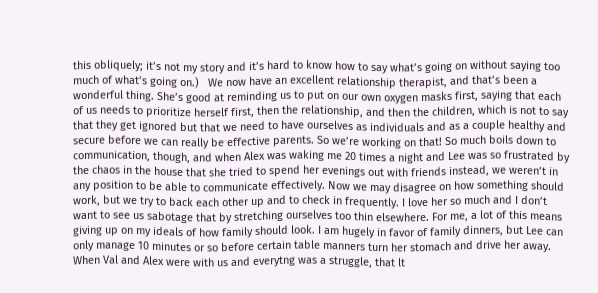this obliquely; it’s not my story and it’s hard to know how to say what’s going on without saying too much of what’s going on.)   We now have an excellent relationship therapist, and that’s been a wonderful thing. She’s good at reminding us to put on our own oxygen masks first, saying that each of us needs to prioritize herself first, then the relationship, and then the children, which is not to say that they get ignored but that we need to have ourselves as individuals and as a couple healthy and secure before we can really be effective parents. So we’re working on that! So much boils down to communication, though, and when Alex was waking me 20 times a night and Lee was so frustrated by the chaos in the house that she tried to spend her evenings out with friends instead, we weren’t in any position to be able to communicate effectively. Now we may disagree on how something should work, but we try to back each other up and to check in frequently. I love her so much and I don’t want to see us sabotage that by stretching ourselves too thin elsewhere. For me, a lot of this means giving up on my ideals of how family should look. I am hugely in favor of family dinners, but Lee can only manage 10 minutes or so before certain table manners turn her stomach and drive her away. When Val and Alex were with us and everytng was a struggle, that lt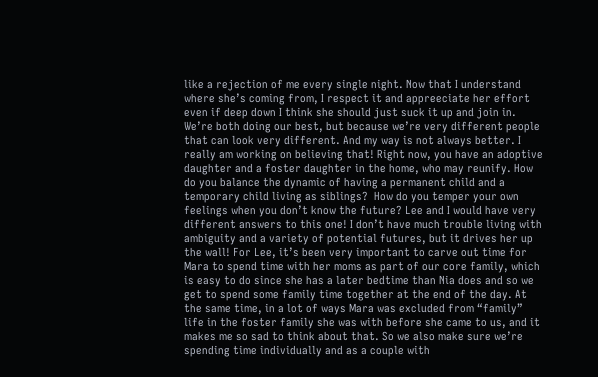like a rejection of me every single night. Now that I understand where she’s coming from, I respect it and appreeciate her effort even if deep down I think she should just suck it up and join in. We’re both doing our best, but because we’re very different people that can look very different. And my way is not always better. I really am working on believing that! Right now, you have an adoptive daughter and a foster daughter in the home, who may reunify. How do you balance the dynamic of having a permanent child and a temporary child living as siblings?  How do you temper your own feelings when you don’t know the future? Lee and I would have very different answers to this one! I don’t have much trouble living with ambiguity and a variety of potential futures, but it drives her up the wall! For Lee, it’s been very important to carve out time for Mara to spend time with her moms as part of our core family, which is easy to do since she has a later bedtime than Nia does and so we get to spend some family time together at the end of the day. At the same time, in a lot of ways Mara was excluded from “family” life in the foster family she was with before she came to us, and it makes me so sad to think about that. So we also make sure we’re spending time individually and as a couple with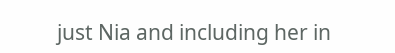just Nia and including her in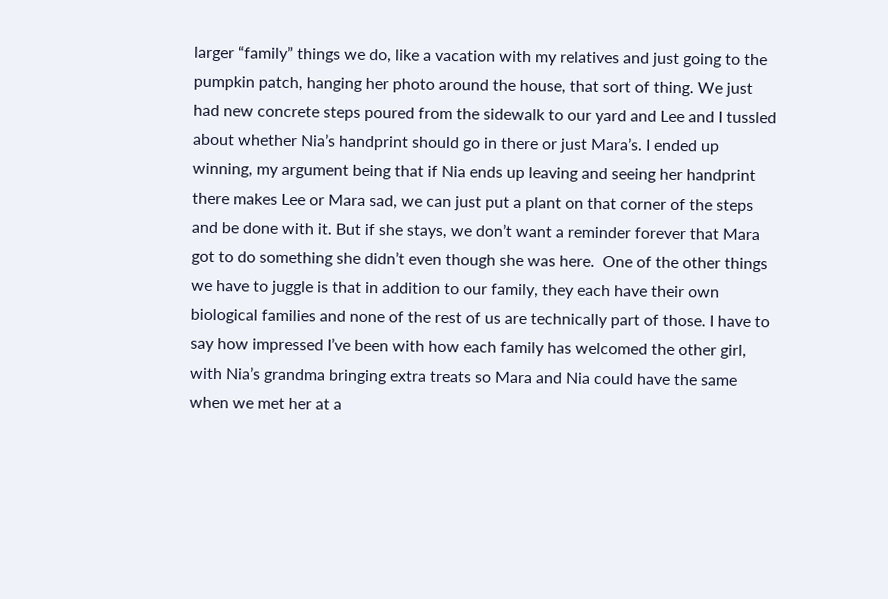larger “family” things we do, like a vacation with my relatives and just going to the pumpkin patch, hanging her photo around the house, that sort of thing. We just had new concrete steps poured from the sidewalk to our yard and Lee and I tussled about whether Nia’s handprint should go in there or just Mara’s. I ended up winning, my argument being that if Nia ends up leaving and seeing her handprint there makes Lee or Mara sad, we can just put a plant on that corner of the steps and be done with it. But if she stays, we don’t want a reminder forever that Mara got to do something she didn’t even though she was here.  One of the other things we have to juggle is that in addition to our family, they each have their own biological families and none of the rest of us are technically part of those. I have to say how impressed I’ve been with how each family has welcomed the other girl, with Nia’s grandma bringing extra treats so Mara and Nia could have the same when we met her at a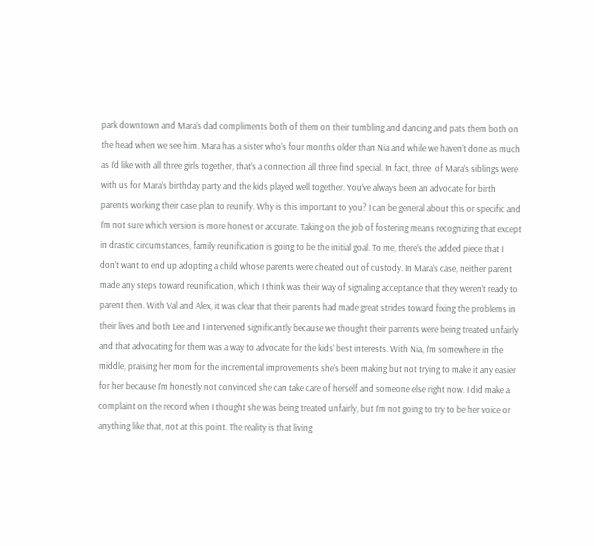park downtown and Mara’s dad compliments both of them on their tumbling and dancing and pats them both on the head when we see him. Mara has a sister who’s four months older than Nia and while we haven’t done as much as I’d like with all three girls together, that’s a connection all three find special. In fact, three  of Mara’s siblings were with us for Mara’s birthday party and the kids played well together. You’ve always been an advocate for birth parents working their case plan to reunify. Why is this important to you? I can be general about this or specific and I’m not sure which version is more honest or accurate. Taking on the job of fostering means recognizing that except in drastic circumstances, family reunification is going to be the initial goal. To me, there’s the added piece that I don’t want to end up adopting a child whose parents were cheated out of custody. In Mara’s case, neither parent made any steps toward reunification, which I think was their way of signaling acceptance that they weren’t ready to parent then. With Val and Alex, it was clear that their parents had made great strides toward fixing the problems in their lives and both Lee and I intervened significantly because we thought their parrents were being treated unfairly and that advocating for them was a way to advocate for the kids’ best interests. With Nia, I’m somewhere in the middle, praising her mom for the incremental improvements she’s been making but not trying to make it any easier for her because I’m honestly not convinced she can take care of herself and someone else right now. I did make a complaint on the record when I thought she was being treated unfairly, but I’m not going to try to be her voice or anything like that, not at this point. The reality is that living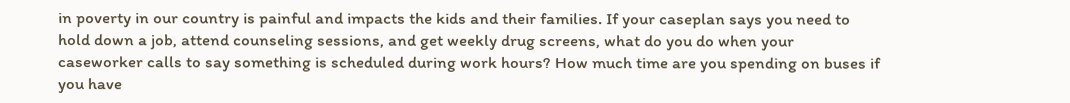in poverty in our country is painful and impacts the kids and their families. If your caseplan says you need to hold down a job, attend counseling sessions, and get weekly drug screens, what do you do when your caseworker calls to say something is scheduled during work hours? How much time are you spending on buses if you have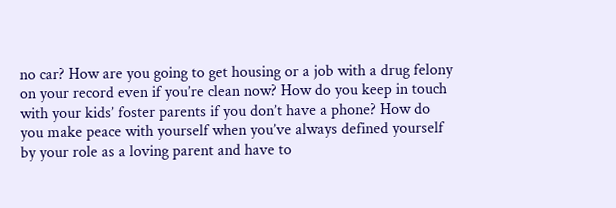no car? How are you going to get housing or a job with a drug felony on your record even if you’re clean now? How do you keep in touch with your kids’ foster parents if you don’t have a phone? How do you make peace with yourself when you’ve always defined yourself by your role as a loving parent and have to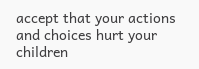accept that your actions and choices hurt your children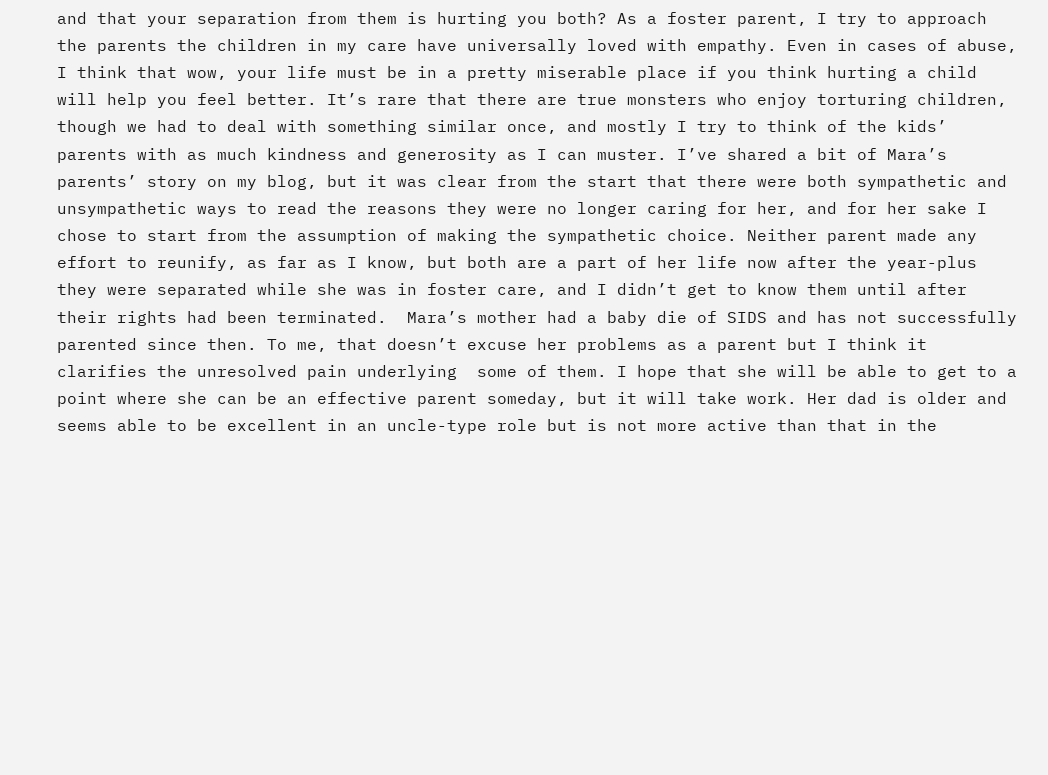and that your separation from them is hurting you both? As a foster parent, I try to approach the parents the children in my care have universally loved with empathy. Even in cases of abuse, I think that wow, your life must be in a pretty miserable place if you think hurting a child will help you feel better. It’s rare that there are true monsters who enjoy torturing children, though we had to deal with something similar once, and mostly I try to think of the kids’ parents with as much kindness and generosity as I can muster. I’ve shared a bit of Mara’s parents’ story on my blog, but it was clear from the start that there were both sympathetic and unsympathetic ways to read the reasons they were no longer caring for her, and for her sake I chose to start from the assumption of making the sympathetic choice. Neither parent made any effort to reunify, as far as I know, but both are a part of her life now after the year-plus they were separated while she was in foster care, and I didn’t get to know them until after their rights had been terminated.  Mara’s mother had a baby die of SIDS and has not successfully parented since then. To me, that doesn’t excuse her problems as a parent but I think it clarifies the unresolved pain underlying  some of them. I hope that she will be able to get to a point where she can be an effective parent someday, but it will take work. Her dad is older and seems able to be excellent in an uncle-type role but is not more active than that in the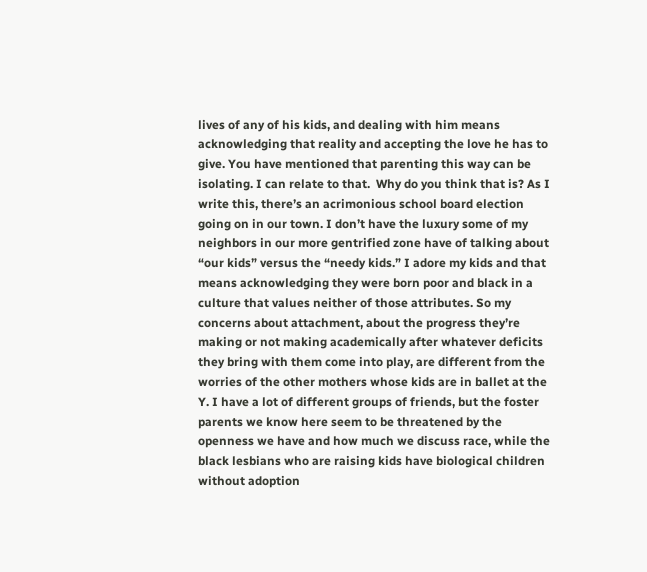lives of any of his kids, and dealing with him means acknowledging that reality and accepting the love he has to give. You have mentioned that parenting this way can be isolating. I can relate to that.  Why do you think that is? As I write this, there’s an acrimonious school board election going on in our town. I don’t have the luxury some of my neighbors in our more gentrified zone have of talking about “our kids” versus the “needy kids.” I adore my kids and that means acknowledging they were born poor and black in a culture that values neither of those attributes. So my concerns about attachment, about the progress they’re making or not making academically after whatever deficits they bring with them come into play, are different from the worries of the other mothers whose kids are in ballet at the Y. I have a lot of different groups of friends, but the foster parents we know here seem to be threatened by the openness we have and how much we discuss race, while the black lesbians who are raising kids have biological children without adoption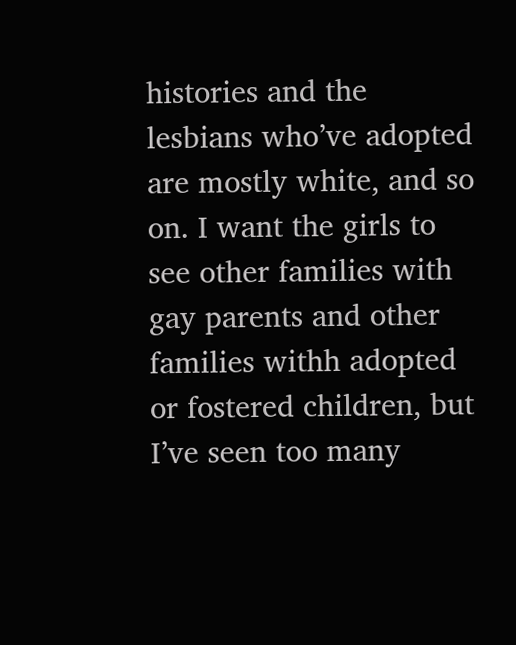histories and the lesbians who’ve adopted are mostly white, and so on. I want the girls to see other families with gay parents and other families withh adopted or fostered children, but I’ve seen too many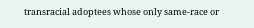transracial adoptees whose only same-race or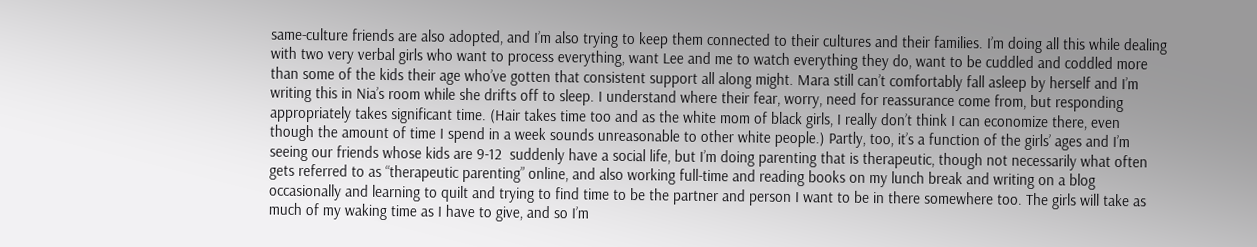same-culture friends are also adopted, and I’m also trying to keep them connected to their cultures and their families. I’m doing all this while dealing with two very verbal girls who want to process everything, want Lee and me to watch everything they do, want to be cuddled and coddled more than some of the kids their age who’ve gotten that consistent support all along might. Mara still can’t comfortably fall asleep by herself and I’m writing this in Nia’s room while she drifts off to sleep. I understand where their fear, worry, need for reassurance come from, but responding appropriately takes significant time. (Hair takes time too and as the white mom of black girls, I really don’t think I can economize there, even though the amount of time I spend in a week sounds unreasonable to other white people.) Partly, too, it’s a function of the girls’ ages and I’m seeing our friends whose kids are 9-12  suddenly have a social life, but I’m doing parenting that is therapeutic, though not necessarily what often gets referred to as “therapeutic parenting” online, and also working full-time and reading books on my lunch break and writing on a blog occasionally and learning to quilt and trying to find time to be the partner and person I want to be in there somewhere too. The girls will take as much of my waking time as I have to give, and so I’m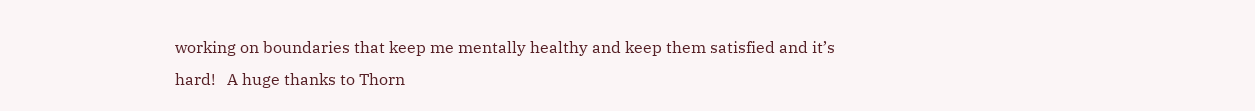working on boundaries that keep me mentally healthy and keep them satisfied and it’s hard!   A huge thanks to Thorn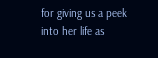for giving us a peek into her life as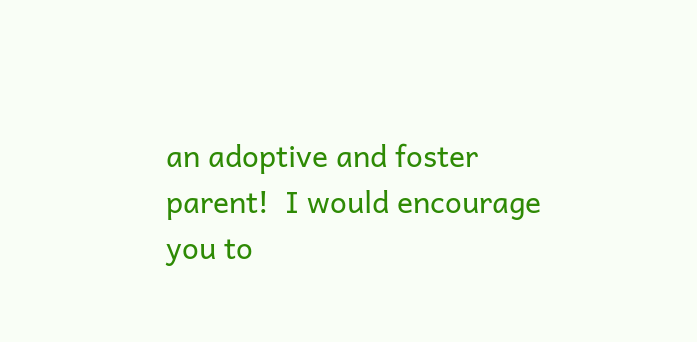an adoptive and foster parent!  I would encourage you to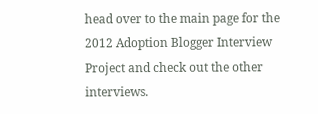head over to the main page for the 2012 Adoption Blogger Interview Project and check out the other interviews.